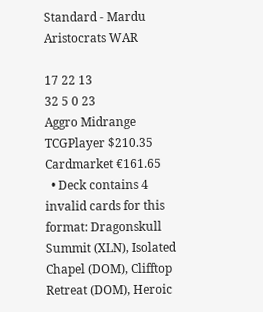Standard - Mardu Aristocrats WAR

17 22 13
32 5 0 23
Aggro Midrange
TCGPlayer $210.35
Cardmarket €161.65
  • Deck contains 4 invalid cards for this format: Dragonskull Summit (XLN), Isolated Chapel (DOM), Clifftop Retreat (DOM), Heroic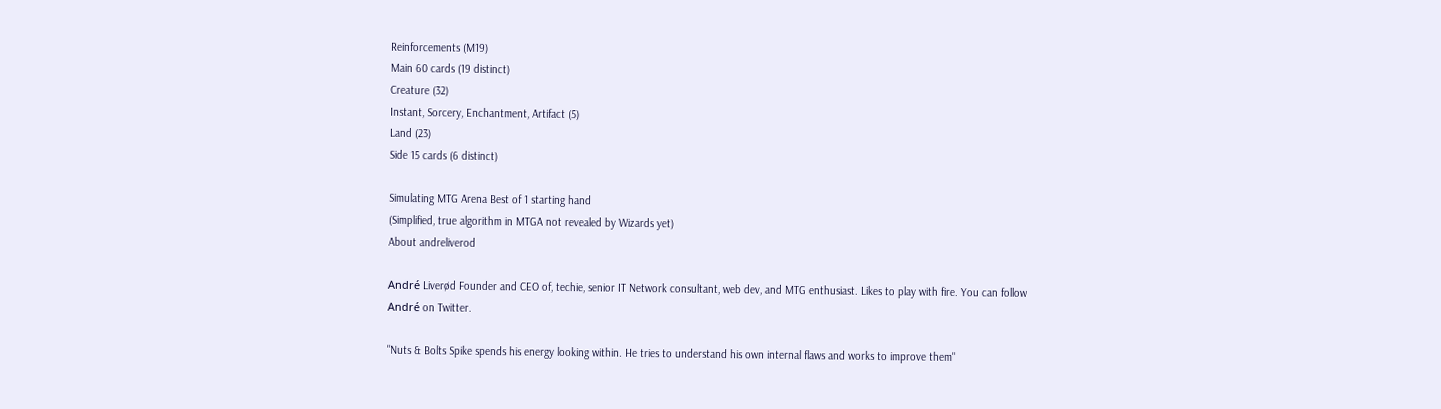Reinforcements (M19)
Main 60 cards (19 distinct)
Creature (32)
Instant, Sorcery, Enchantment, Artifact (5)
Land (23)
Side 15 cards (6 distinct)

Simulating MTG Arena Best of 1 starting hand
(Simplified, true algorithm in MTGA not revealed by Wizards yet)
About andreliverod

André Liverød Founder and CEO of, techie, senior IT Network consultant, web dev, and MTG enthusiast. Likes to play with fire. You can follow André on Twitter.

"Nuts & Bolts Spike spends his energy looking within. He tries to understand his own internal flaws and works to improve them"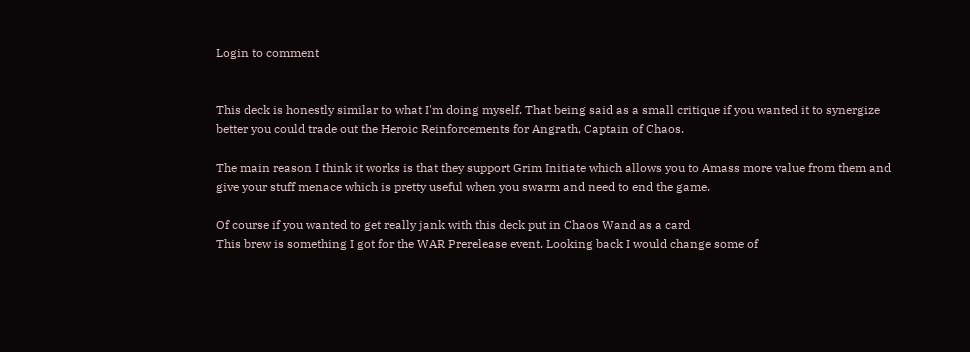Login to comment


This deck is honestly similar to what I'm doing myself. That being said as a small critique if you wanted it to synergize better you could trade out the Heroic Reinforcements for Angrath, Captain of Chaos.

The main reason I think it works is that they support Grim Initiate which allows you to Amass more value from them and give your stuff menace which is pretty useful when you swarm and need to end the game.

Of course if you wanted to get really jank with this deck put in Chaos Wand as a card
This brew is something I got for the WAR Prerelease event. Looking back I would change some of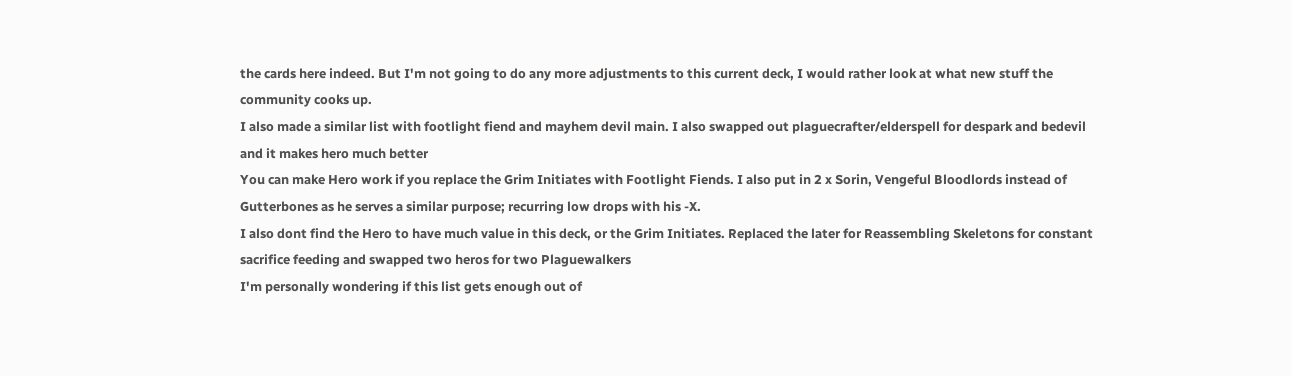the cards here indeed. But I'm not going to do any more adjustments to this current deck, I would rather look at what new stuff the community cooks up.
I also made a similar list with footlight fiend and mayhem devil main. I also swapped out plaguecrafter/elderspell for despark and bedevil and it makes hero much better
You can make Hero work if you replace the Grim Initiates with Footlight Fiends. I also put in 2 x Sorin, Vengeful Bloodlords instead of Gutterbones as he serves a similar purpose; recurring low drops with his -X.
I also dont find the Hero to have much value in this deck, or the Grim Initiates. Replaced the later for Reassembling Skeletons for constant sacrifice feeding and swapped two heros for two Plaguewalkers
I'm personally wondering if this list gets enough out of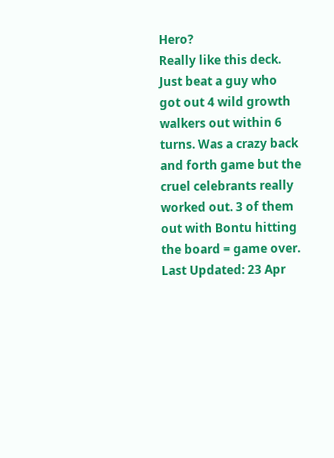Hero?
Really like this deck. Just beat a guy who got out 4 wild growth walkers out within 6 turns. Was a crazy back and forth game but the cruel celebrants really worked out. 3 of them out with Bontu hitting the board = game over.
Last Updated: 23 Apr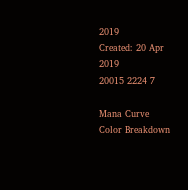2019
Created: 20 Apr 2019
20015 2224 7

Mana Curve
Color Breakdown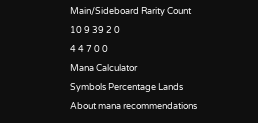Main/Sideboard Rarity Count
10 9 39 2 0
4 4 7 0 0
Mana Calculator
Symbols Percentage Lands
About mana recommendations